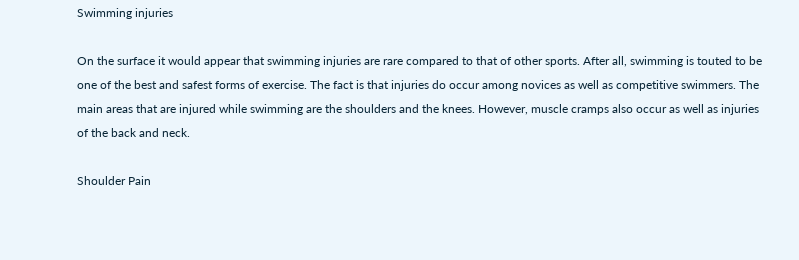Swimming injuries

On the surface it would appear that swimming injuries are rare compared to that of other sports. After all, swimming is touted to be one of the best and safest forms of exercise. The fact is that injuries do occur among novices as well as competitive swimmers. The main areas that are injured while swimming are the shoulders and the knees. However, muscle cramps also occur as well as injuries of the back and neck.

Shoulder Pain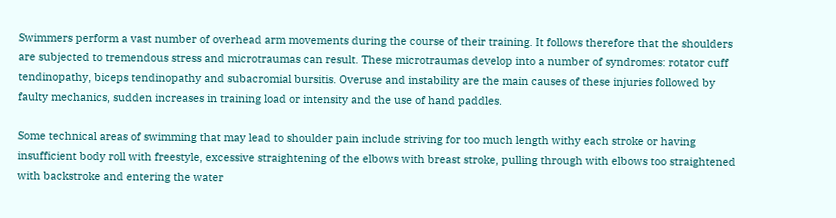Swimmers perform a vast number of overhead arm movements during the course of their training. It follows therefore that the shoulders are subjected to tremendous stress and microtraumas can result. These microtraumas develop into a number of syndromes: rotator cuff tendinopathy, biceps tendinopathy and subacromial bursitis. Overuse and instability are the main causes of these injuries followed by faulty mechanics, sudden increases in training load or intensity and the use of hand paddles.

Some technical areas of swimming that may lead to shoulder pain include striving for too much length withy each stroke or having insufficient body roll with freestyle, excessive straightening of the elbows with breast stroke, pulling through with elbows too straightened with backstroke and entering the water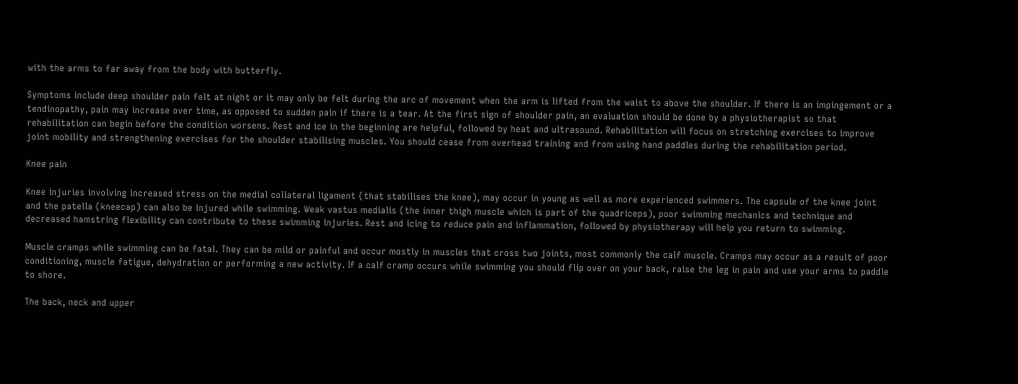with the arms to far away from the body with butterfly.

Symptoms include deep shoulder pain felt at night or it may only be felt during the arc of movement when the arm is lifted from the waist to above the shoulder. If there is an impingement or a tendinopathy, pain may increase over time, as opposed to sudden pain if there is a tear. At the first sign of shoulder pain, an evaluation should be done by a physiotherapist so that rehabilitation can begin before the condition worsens. Rest and ice in the beginning are helpful, followed by heat and ultrasound. Rehabilitation will focus on stretching exercises to improve joint mobility and strengthening exercises for the shoulder stabilising muscles. You should cease from overhead training and from using hand paddles during the rehabilitation period.

Knee pain

Knee injuries involving increased stress on the medial collateral ligament (that stabilises the knee), may occur in young as well as more experienced swimmers. The capsule of the knee joint and the patella (kneecap) can also be injured while swimming. Weak vastus medialis (the inner thigh muscle which is part of the quadriceps), poor swimming mechanics and technique and decreased hamstring flexibility can contribute to these swimming injuries. Rest and icing to reduce pain and inflammation, followed by physiotherapy will help you return to swimming.

Muscle cramps while swimming can be fatal. They can be mild or painful and occur mostly in muscles that cross two joints, most commonly the calf muscle. Cramps may occur as a result of poor conditioning, muscle fatigue, dehydration or performing a new activity. If a calf cramp occurs while swimming you should flip over on your back, raise the leg in pain and use your arms to paddle to shore.

The back, neck and upper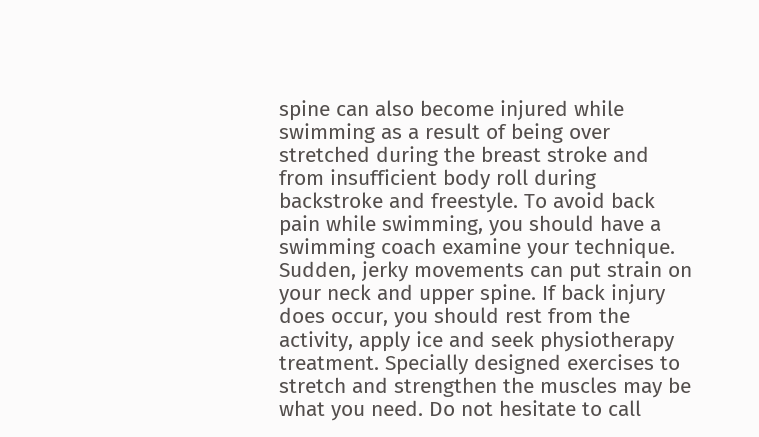spine can also become injured while swimming as a result of being over stretched during the breast stroke and from insufficient body roll during backstroke and freestyle. To avoid back pain while swimming, you should have a swimming coach examine your technique. Sudden, jerky movements can put strain on your neck and upper spine. If back injury does occur, you should rest from the activity, apply ice and seek physiotherapy treatment. Specially designed exercises to stretch and strengthen the muscles may be what you need. Do not hesitate to call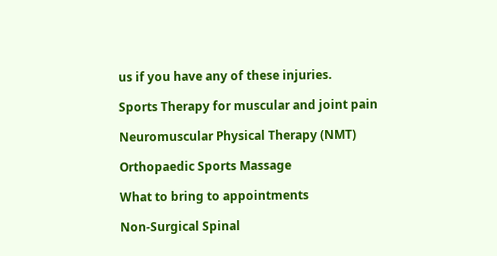us if you have any of these injuries.

Sports Therapy for muscular and joint pain

Neuromuscular Physical Therapy (NMT)

Orthopaedic Sports Massage

What to bring to appointments

Non-Surgical Spinal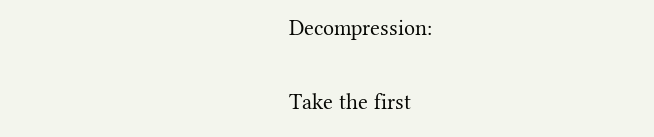Decompression:

Take the first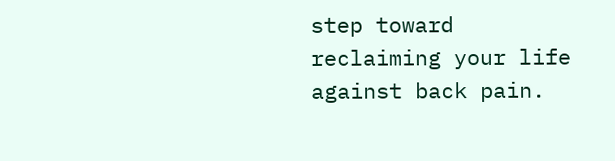step toward reclaiming your life against back pain.